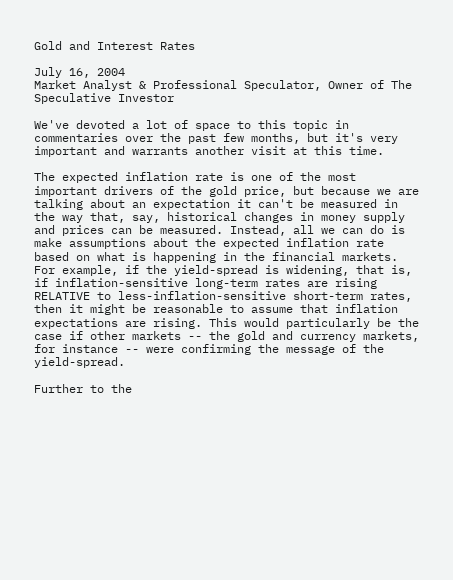Gold and Interest Rates

July 16, 2004
Market Analyst & Professional Speculator, Owner of The Speculative Investor

We've devoted a lot of space to this topic in commentaries over the past few months, but it's very important and warrants another visit at this time.

The expected inflation rate is one of the most important drivers of the gold price, but because we are talking about an expectation it can't be measured in the way that, say, historical changes in money supply and prices can be measured. Instead, all we can do is make assumptions about the expected inflation rate based on what is happening in the financial markets. For example, if the yield-spread is widening, that is, if inflation-sensitive long-term rates are rising RELATIVE to less-inflation-sensitive short-term rates, then it might be reasonable to assume that inflation expectations are rising. This would particularly be the case if other markets -- the gold and currency markets, for instance -- were confirming the message of the yield-spread.

Further to the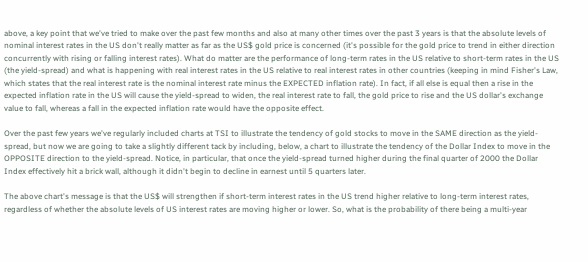above, a key point that we've tried to make over the past few months and also at many other times over the past 3 years is that the absolute levels of nominal interest rates in the US don't really matter as far as the US$ gold price is concerned (it's possible for the gold price to trend in either direction concurrently with rising or falling interest rates). What do matter are the performance of long-term rates in the US relative to short-term rates in the US (the yield-spread) and what is happening with real interest rates in the US relative to real interest rates in other countries (keeping in mind Fisher's Law, which states that the real interest rate is the nominal interest rate minus the EXPECTED inflation rate). In fact, if all else is equal then a rise in the expected inflation rate in the US will cause the yield-spread to widen, the real interest rate to fall, the gold price to rise and the US dollar's exchange value to fall, whereas a fall in the expected inflation rate would have the opposite effect.

Over the past few years we've regularly included charts at TSI to illustrate the tendency of gold stocks to move in the SAME direction as the yield-spread, but now we are going to take a slightly different tack by including, below, a chart to illustrate the tendency of the Dollar Index to move in the OPPOSITE direction to the yield-spread. Notice, in particular, that once the yield-spread turned higher during the final quarter of 2000 the Dollar Index effectively hit a brick wall, although it didn't begin to decline in earnest until 5 quarters later.

The above chart's message is that the US$ will strengthen if short-term interest rates in the US trend higher relative to long-term interest rates, regardless of whether the absolute levels of US interest rates are moving higher or lower. So, what is the probability of there being a multi-year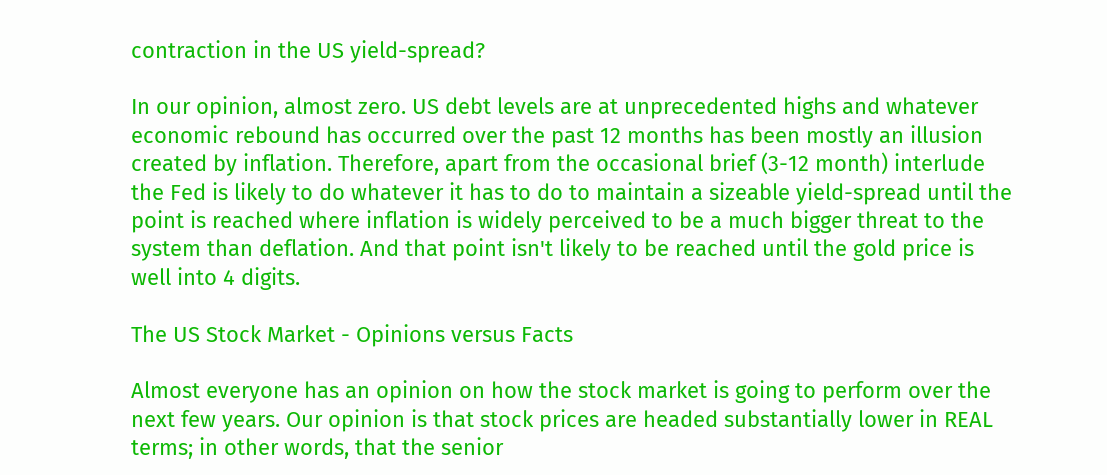contraction in the US yield-spread?

In our opinion, almost zero. US debt levels are at unprecedented highs and whatever economic rebound has occurred over the past 12 months has been mostly an illusion created by inflation. Therefore, apart from the occasional brief (3-12 month) interlude the Fed is likely to do whatever it has to do to maintain a sizeable yield-spread until the point is reached where inflation is widely perceived to be a much bigger threat to the system than deflation. And that point isn't likely to be reached until the gold price is well into 4 digits.

The US Stock Market - Opinions versus Facts

Almost everyone has an opinion on how the stock market is going to perform over the next few years. Our opinion is that stock prices are headed substantially lower in REAL terms; in other words, that the senior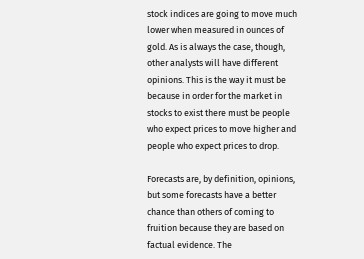stock indices are going to move much lower when measured in ounces of gold. As is always the case, though, other analysts will have different opinions. This is the way it must be because in order for the market in stocks to exist there must be people who expect prices to move higher and people who expect prices to drop.

Forecasts are, by definition, opinions, but some forecasts have a better chance than others of coming to fruition because they are based on factual evidence. The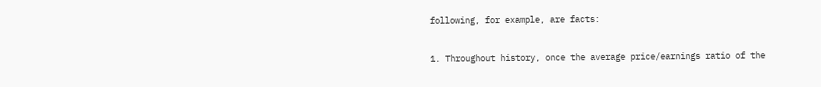following, for example, are facts:

1. Throughout history, once the average price/earnings ratio of the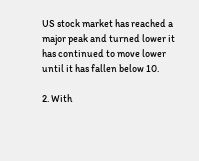US stock market has reached a major peak and turned lower it has continued to move lower until it has fallen below 10.

2. With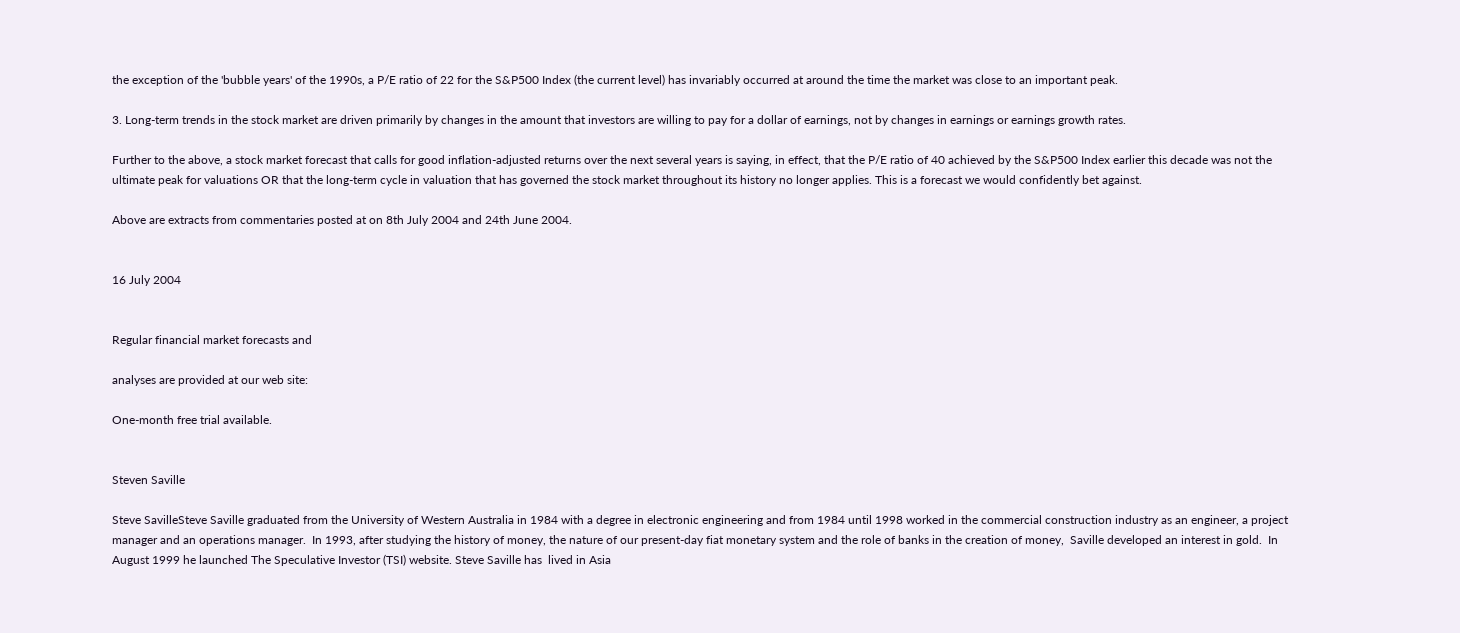the exception of the 'bubble years' of the 1990s, a P/E ratio of 22 for the S&P500 Index (the current level) has invariably occurred at around the time the market was close to an important peak.

3. Long-term trends in the stock market are driven primarily by changes in the amount that investors are willing to pay for a dollar of earnings, not by changes in earnings or earnings growth rates.

Further to the above, a stock market forecast that calls for good inflation-adjusted returns over the next several years is saying, in effect, that the P/E ratio of 40 achieved by the S&P500 Index earlier this decade was not the ultimate peak for valuations OR that the long-term cycle in valuation that has governed the stock market throughout its history no longer applies. This is a forecast we would confidently bet against.

Above are extracts from commentaries posted at on 8th July 2004 and 24th June 2004.


16 July 2004


Regular financial market forecasts and

analyses are provided at our web site:

One-month free trial available.


Steven Saville

Steve SavilleSteve Saville graduated from the University of Western Australia in 1984 with a degree in electronic engineering and from 1984 until 1998 worked in the commercial construction industry as an engineer, a project manager and an operations manager.  In 1993, after studying the history of money, the nature of our present-day fiat monetary system and the role of banks in the creation of money,  Saville developed an interest in gold.  In August 1999 he launched The Speculative Investor (TSI) website. Steve Saville has  lived in Asia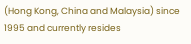(Hong Kong, China and Malaysia) since 1995 and currently resides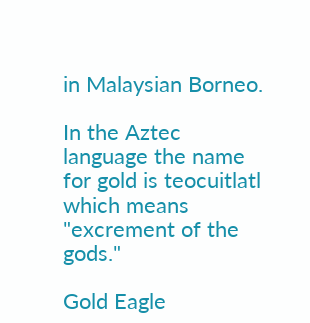in Malaysian Borneo.

In the Aztec language the name for gold is teocuitlatl which means "excrement of the gods."

Gold Eagle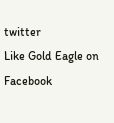twitter                Like Gold Eagle on Facebook